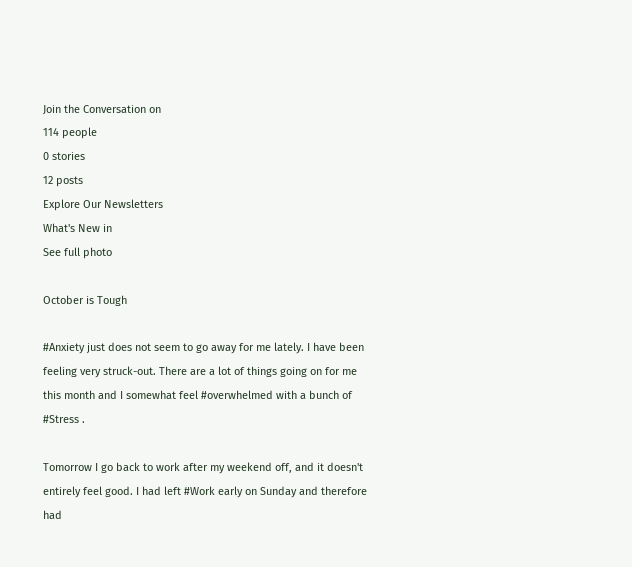Join the Conversation on
114 people
0 stories
12 posts
Explore Our Newsletters
What's New in
See full photo

October is Tough

#Anxiety just does not seem to go away for me lately. I have been feeling very struck-out. There are a lot of things going on for me this month and I somewhat feel #overwhelmed with a bunch of #Stress .

Tomorrow I go back to work after my weekend off, and it doesn't entirely feel good. I had left #Work early on Sunday and therefore had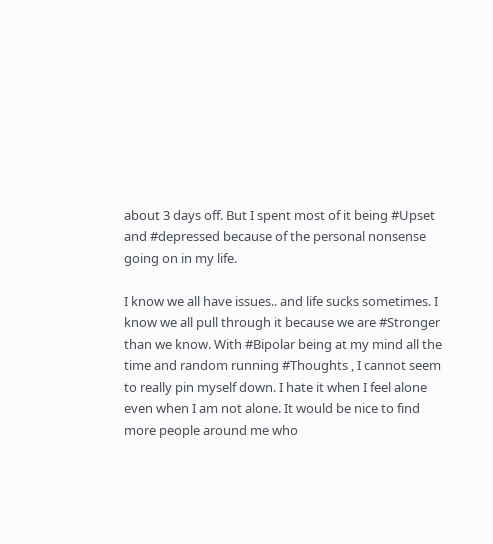about 3 days off. But I spent most of it being #Upset and #depressed because of the personal nonsense going on in my life.

I know we all have issues.. and life sucks sometimes. I know we all pull through it because we are #Stronger than we know. With #Bipolar being at my mind all the time and random running #Thoughts , I cannot seem to really pin myself down. I hate it when I feel alone even when I am not alone. It would be nice to find more people around me who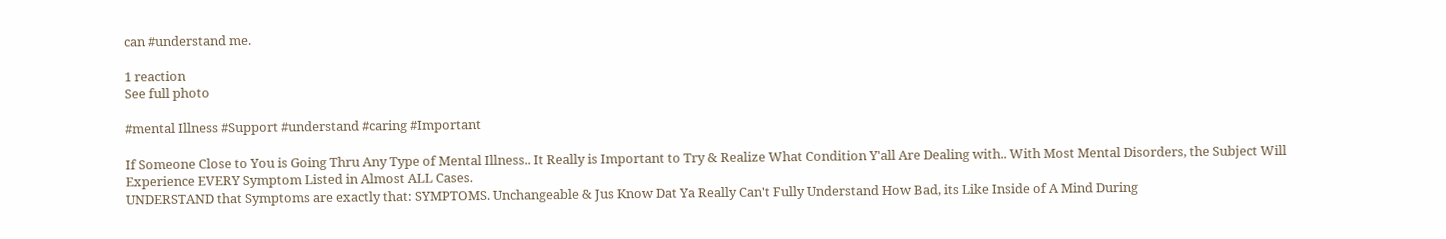can #understand me.

1 reaction
See full photo

#mental Illness #Support #understand #caring #Important

If Someone Close to You is Going Thru Any Type of Mental Illness.. It Really is Important to Try & Realize What Condition Y'all Are Dealing with.. With Most Mental Disorders, the Subject Will Experience EVERY Symptom Listed in Almost ALL Cases.
UNDERSTAND that Symptoms are exactly that: SYMPTOMS. Unchangeable & Jus Know Dat Ya Really Can't Fully Understand How Bad, its Like Inside of A Mind During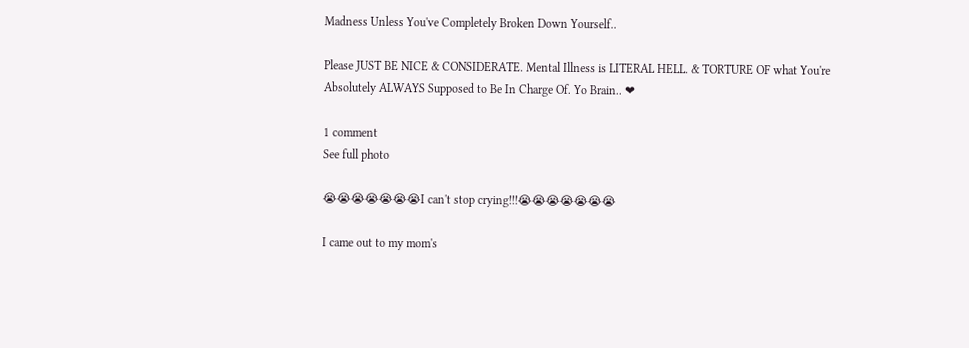Madness Unless You've Completely Broken Down Yourself..

Please JUST BE NICE & CONSIDERATE. Mental Illness is LITERAL HELL. & TORTURE OF what You're Absolutely ALWAYS Supposed to Be In Charge Of. Yo Brain.. ❤

1 comment
See full photo

😭😭😭😭😭😭😭I can't stop crying!!!😭😭😭😭😭😭😭

I came out to my mom's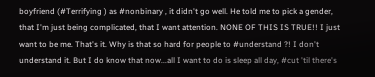boyfriend (#Terrifying ) as #nonbinary , it didn't go well. He told me to pick a gender, that I'm just being complicated, that I want attention. NONE OF THIS IS TRUE!! I just want to be me. That's it. Why is that so hard for people to #understand ?! I don't understand it. But I do know that now...all I want to do is sleep all day, #cut 'til there's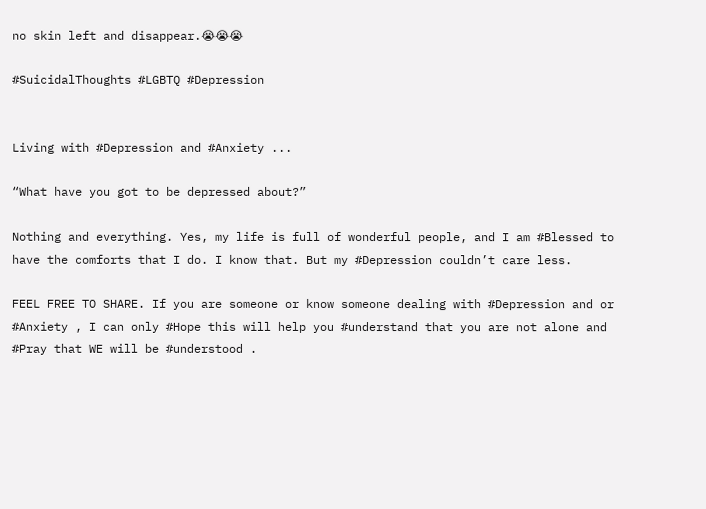no skin left and disappear.😭😭😭

#SuicidalThoughts #LGBTQ #Depression


Living with #Depression and #Anxiety ...

“What have you got to be depressed about?”

Nothing and everything. Yes, my life is full of wonderful people, and I am #Blessed to have the comforts that I do. I know that. But my #Depression couldn’t care less.

FEEL FREE TO SHARE. If you are someone or know someone dealing with #Depression and or #Anxiety , I can only #Hope this will help you #understand that you are not alone and #Pray that WE will be #understood .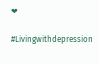❤

#Livingwithdepression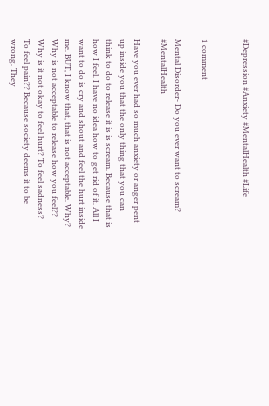#Depression #Anxiety #MentalHealth #Life


1 comment

Mental Disorder- Do you ever want to scream? #MentalHealth

Have you ever had so much anxiety or anger pent up inside you that the only thing that you can think to do to release it is is scream. Because that is how I feel. I have no idea how to get rid of it. All I want to do is cry and shout and feel the hurt inside me. BUT, I know that, that is not acceptable. Why? Why is not acceptable to release how you feel?? Why is it not okay to feel hurt? To feel sadness? To feel pain?? Because society deems it to be wrong. They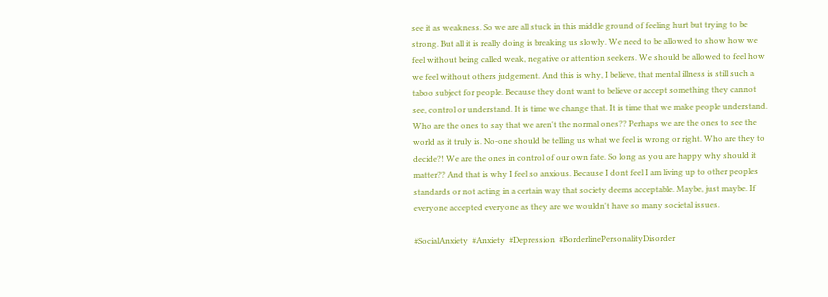see it as weakness. So we are all stuck in this middle ground of feeling hurt but trying to be strong. But all it is really doing is breaking us slowly. We need to be allowed to show how we feel without being called weak, negative or attention seekers. We should be allowed to feel how we feel without others judgement. And this is why, I believe, that mental illness is still such a taboo subject for people. Because they dont want to believe or accept something they cannot see, control or understand. It is time we change that. It is time that we make people understand. Who are the ones to say that we aren't the normal ones?? Perhaps we are the ones to see the world as it truly is. No-one should be telling us what we feel is wrong or right. Who are they to decide?! We are the ones in control of our own fate. So long as you are happy why should it matter?? And that is why I feel so anxious. Because I dont feel I am living up to other peoples standards or not acting in a certain way that society deems acceptable. Maybe, just maybe. If everyone accepted everyone as they are we wouldn't have so many societal issues.

#SocialAnxiety  #Anxiety  #Depression  #BorderlinePersonalityDisorder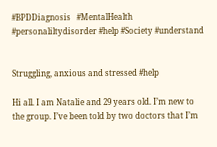#BPDDiagnosis   #MentalHealth #personaliltydisorder #help #Society #understand


Struggling, anxious and stressed #help

Hi all. I am Natalie and 29 years old. I’m new to the group. I’ve been told by two doctors that I’m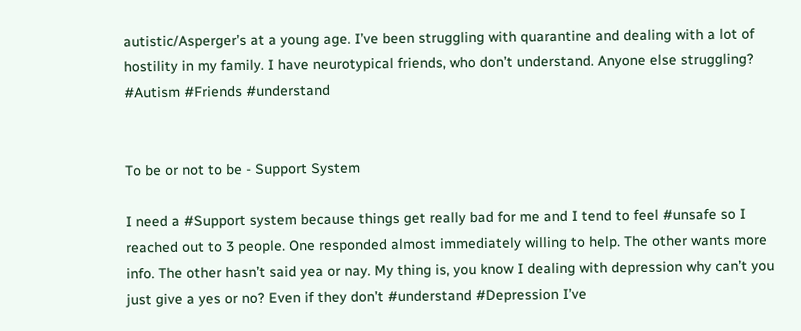autistic/Asperger’s at a young age. I’ve been struggling with quarantine and dealing with a lot of hostility in my family. I have neurotypical friends, who don’t understand. Anyone else struggling? #Autism #Friends #understand


To be or not to be - Support System

I need a #Support system because things get really bad for me and I tend to feel #unsafe so I reached out to 3 people. One responded almost immediately willing to help. The other wants more info. The other hasn’t said yea or nay. My thing is, you know I dealing with depression why can’t you just give a yes or no? Even if they don’t #understand #Depression I’ve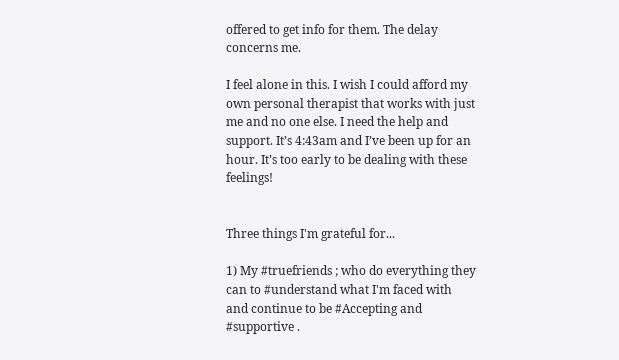offered to get info for them. The delay concerns me.

I feel alone in this. I wish I could afford my own personal therapist that works with just me and no one else. I need the help and support. It’s 4:43am and I’ve been up for an hour. It’s too early to be dealing with these feelings!


Three things I'm grateful for...

1) My #truefriends ; who do everything they can to #understand what I'm faced with and continue to be #Accepting and #supportive .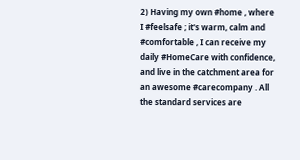2) Having my own #home , where I #feelsafe ; it's warm, calm and #comfortable , I can receive my daily #HomeCare with confidence, and live in the catchment area for an awesome #carecompany . All the standard services are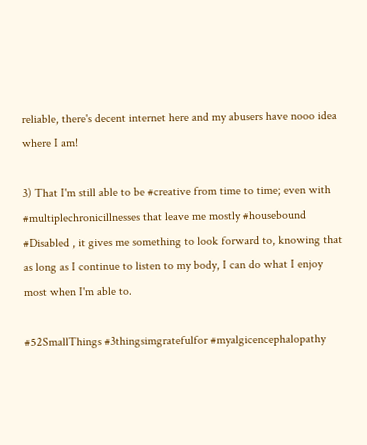reliable, there's decent internet here and my abusers have nooo idea where I am!

3) That I'm still able to be #creative from time to time; even with #multiplechronicillnesses that leave me mostly #housebound #Disabled , it gives me something to look forward to, knowing that as long as I continue to listen to my body, I can do what I enjoy most when I'm able to.

#52SmallThings #3thingsimgratefulfor #myalgicencephalopathy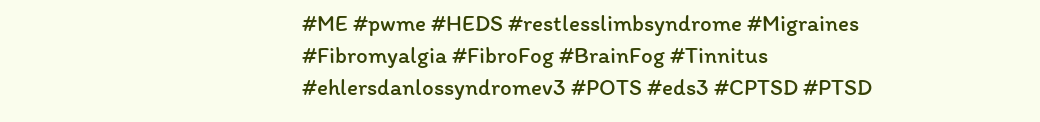#ME #pwme #HEDS #restlesslimbsyndrome #Migraines #Fibromyalgia #FibroFog #BrainFog #Tinnitus #ehlersdanlossyndromev3 #POTS #eds3 #CPTSD #PTSD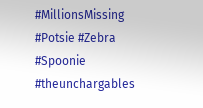#MillionsMissing #Potsie #Zebra #Spoonie #theunchargables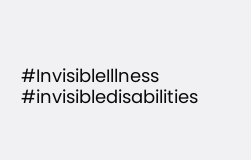#InvisibleIllness #invisibledisabilities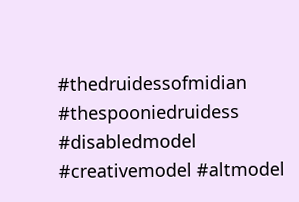#thedruidessofmidian #thespooniedruidess #disabledmodel #creativemodel #altmodel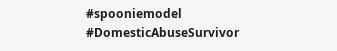#spooniemodel #DomesticAbuseSurvivor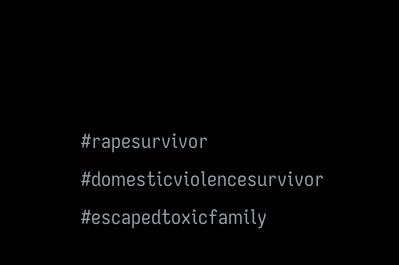#rapesurvivor #domesticviolencesurvivor #escapedtoxicfamily